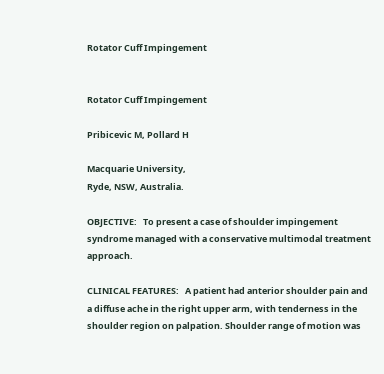Rotator Cuff Impingement


Rotator Cuff Impingement

Pribicevic M, Pollard H

Macquarie University,
Ryde, NSW, Australia.

OBJECTIVE:   To present a case of shoulder impingement syndrome managed with a conservative multimodal treatment approach.

CLINICAL FEATURES:   A patient had anterior shoulder pain and a diffuse ache in the right upper arm, with tenderness in the shoulder region on palpation. Shoulder range of motion was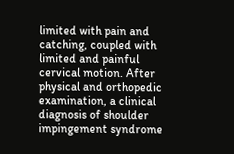limited with pain and catching, coupled with limited and painful cervical motion. After physical and orthopedic examination, a clinical diagnosis of shoulder impingement syndrome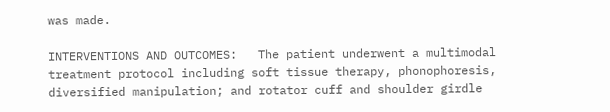was made.

INTERVENTIONS AND OUTCOMES:   The patient underwent a multimodal treatment protocol including soft tissue therapy, phonophoresis, diversified manipulation; and rotator cuff and shoulder girdle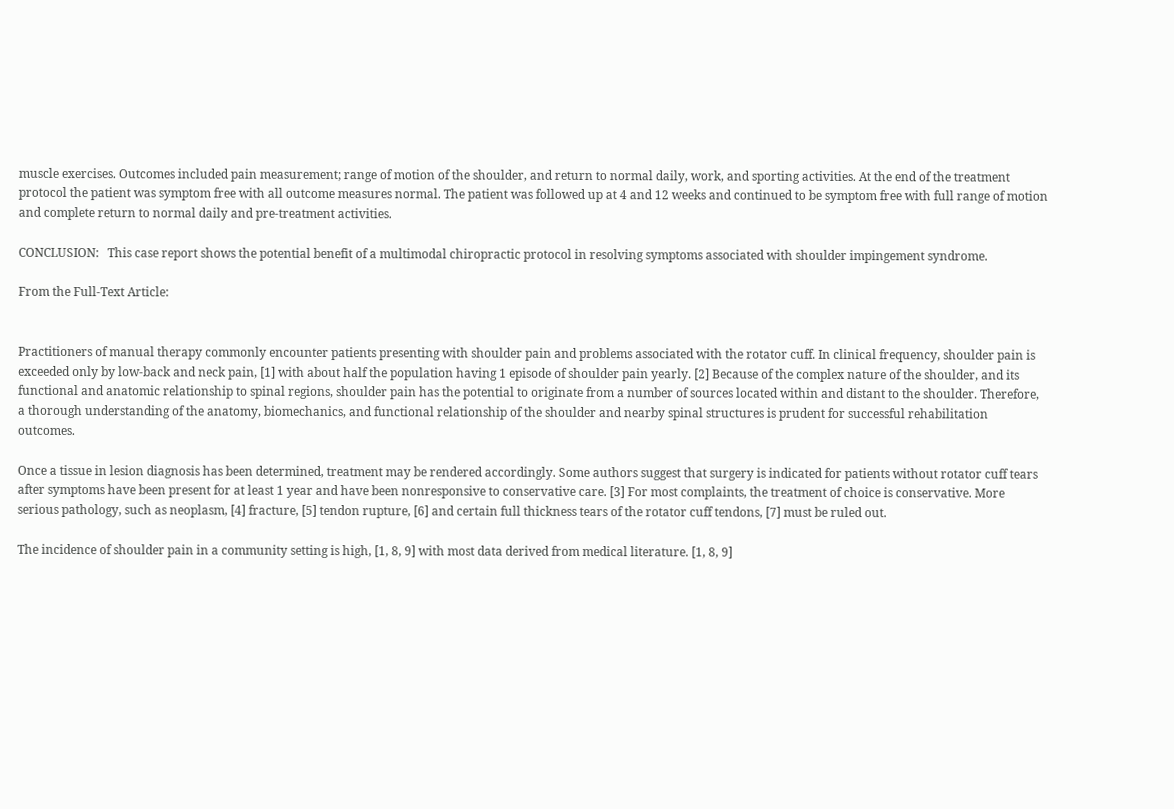muscle exercises. Outcomes included pain measurement; range of motion of the shoulder, and return to normal daily, work, and sporting activities. At the end of the treatment protocol the patient was symptom free with all outcome measures normal. The patient was followed up at 4 and 12 weeks and continued to be symptom free with full range of motion and complete return to normal daily and pre-treatment activities.

CONCLUSION:   This case report shows the potential benefit of a multimodal chiropractic protocol in resolving symptoms associated with shoulder impingement syndrome.

From the Full-Text Article:


Practitioners of manual therapy commonly encounter patients presenting with shoulder pain and problems associated with the rotator cuff. In clinical frequency, shoulder pain is exceeded only by low-back and neck pain, [1] with about half the population having 1 episode of shoulder pain yearly. [2] Because of the complex nature of the shoulder, and its functional and anatomic relationship to spinal regions, shoulder pain has the potential to originate from a number of sources located within and distant to the shoulder. Therefore, a thorough understanding of the anatomy, biomechanics, and functional relationship of the shoulder and nearby spinal structures is prudent for successful rehabilitation outcomes.

Once a tissue in lesion diagnosis has been determined, treatment may be rendered accordingly. Some authors suggest that surgery is indicated for patients without rotator cuff tears after symptoms have been present for at least 1 year and have been nonresponsive to conservative care. [3] For most complaints, the treatment of choice is conservative. More serious pathology, such as neoplasm, [4] fracture, [5] tendon rupture, [6] and certain full thickness tears of the rotator cuff tendons, [7] must be ruled out.

The incidence of shoulder pain in a community setting is high, [1, 8, 9] with most data derived from medical literature. [1, 8, 9]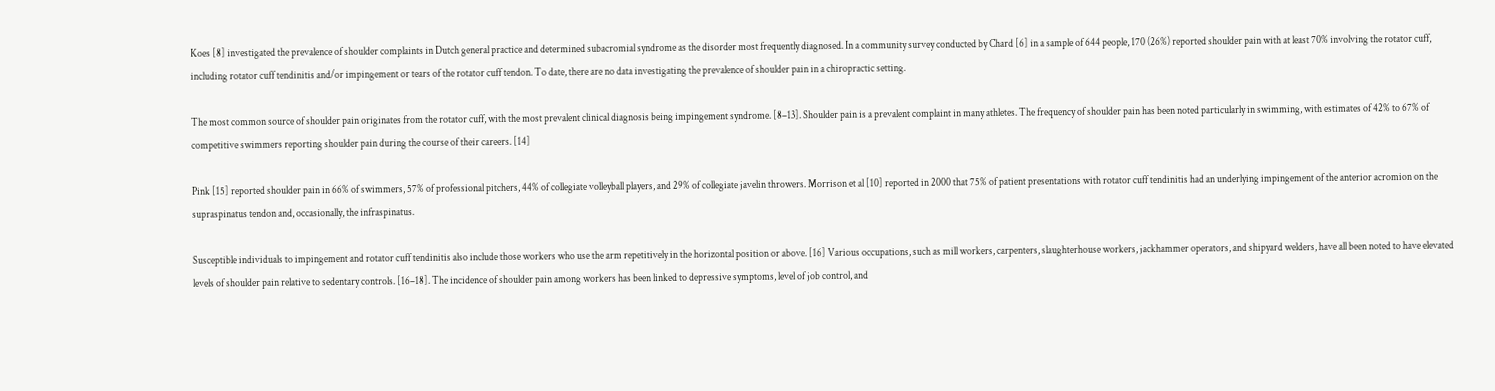Koes [8] investigated the prevalence of shoulder complaints in Dutch general practice and determined subacromial syndrome as the disorder most frequently diagnosed. In a community survey conducted by Chard [6] in a sample of 644 people, 170 (26%) reported shoulder pain with at least 70% involving the rotator cuff, including rotator cuff tendinitis and/or impingement or tears of the rotator cuff tendon. To date, there are no data investigating the prevalence of shoulder pain in a chiropractic setting.

The most common source of shoulder pain originates from the rotator cuff, with the most prevalent clinical diagnosis being impingement syndrome. [8–13]. Shoulder pain is a prevalent complaint in many athletes. The frequency of shoulder pain has been noted particularly in swimming, with estimates of 42% to 67% of competitive swimmers reporting shoulder pain during the course of their careers. [14]

Pink [15] reported shoulder pain in 66% of swimmers, 57% of professional pitchers, 44% of collegiate volleyball players, and 29% of collegiate javelin throwers. Morrison et al [10] reported in 2000 that 75% of patient presentations with rotator cuff tendinitis had an underlying impingement of the anterior acromion on the supraspinatus tendon and, occasionally, the infraspinatus.

Susceptible individuals to impingement and rotator cuff tendinitis also include those workers who use the arm repetitively in the horizontal position or above. [16] Various occupations, such as mill workers, carpenters, slaughterhouse workers, jackhammer operators, and shipyard welders, have all been noted to have elevated levels of shoulder pain relative to sedentary controls. [16–18]. The incidence of shoulder pain among workers has been linked to depressive symptoms, level of job control, and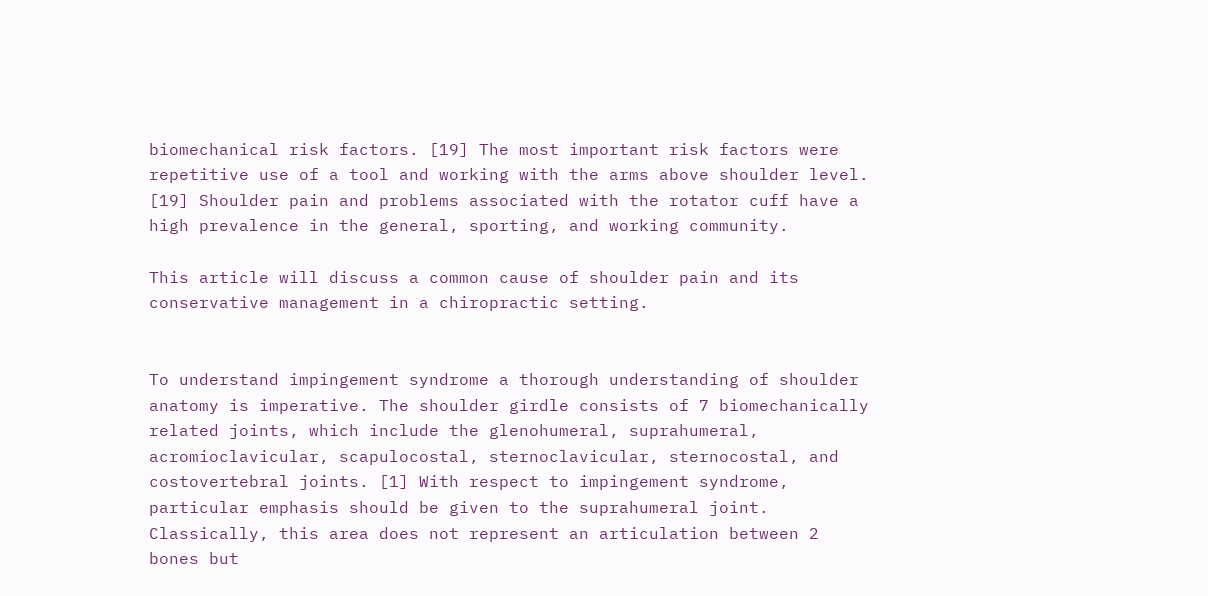biomechanical risk factors. [19] The most important risk factors were repetitive use of a tool and working with the arms above shoulder level. [19] Shoulder pain and problems associated with the rotator cuff have a high prevalence in the general, sporting, and working community.

This article will discuss a common cause of shoulder pain and its conservative management in a chiropractic setting.


To understand impingement syndrome a thorough understanding of shoulder anatomy is imperative. The shoulder girdle consists of 7 biomechanically related joints, which include the glenohumeral, suprahumeral, acromioclavicular, scapulocostal, sternoclavicular, sternocostal, and costovertebral joints. [1] With respect to impingement syndrome, particular emphasis should be given to the suprahumeral joint. Classically, this area does not represent an articulation between 2 bones but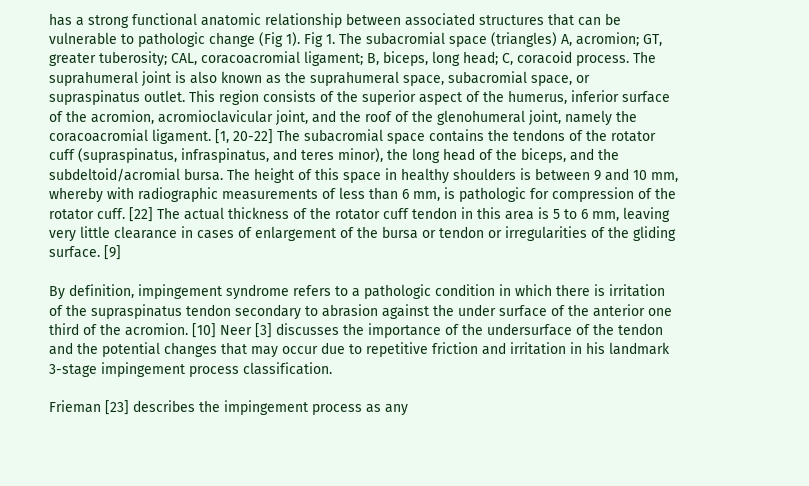has a strong functional anatomic relationship between associated structures that can be vulnerable to pathologic change (Fig 1). Fig 1. The subacromial space (triangles) A, acromion; GT, greater tuberosity; CAL, coracoacromial ligament; B, biceps, long head; C, coracoid process. The suprahumeral joint is also known as the suprahumeral space, subacromial space, or supraspinatus outlet. This region consists of the superior aspect of the humerus, inferior surface of the acromion, acromioclavicular joint, and the roof of the glenohumeral joint, namely the coracoacromial ligament. [1, 20-22] The subacromial space contains the tendons of the rotator cuff (supraspinatus, infraspinatus, and teres minor), the long head of the biceps, and the subdeltoid/acromial bursa. The height of this space in healthy shoulders is between 9 and 10 mm, whereby with radiographic measurements of less than 6 mm, is pathologic for compression of the rotator cuff. [22] The actual thickness of the rotator cuff tendon in this area is 5 to 6 mm, leaving very little clearance in cases of enlargement of the bursa or tendon or irregularities of the gliding surface. [9]

By definition, impingement syndrome refers to a pathologic condition in which there is irritation of the supraspinatus tendon secondary to abrasion against the under surface of the anterior one third of the acromion. [10] Neer [3] discusses the importance of the undersurface of the tendon and the potential changes that may occur due to repetitive friction and irritation in his landmark 3-stage impingement process classification.

Frieman [23] describes the impingement process as any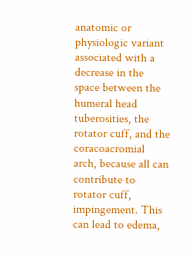anatomic or physiologic variant associated with a decrease in the space between the humeral head tuberosities, the rotator cuff, and the coracoacromial arch, because all can contribute to rotator cuff, impingement. This can lead to edema,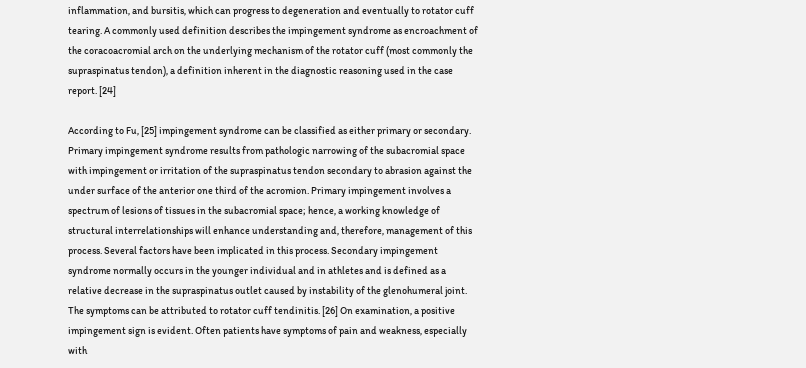inflammation, and bursitis, which can progress to degeneration and eventually to rotator cuff tearing. A commonly used definition describes the impingement syndrome as encroachment of the coracoacromial arch on the underlying mechanism of the rotator cuff (most commonly the supraspinatus tendon), a definition inherent in the diagnostic reasoning used in the case report. [24]

According to Fu, [25] impingement syndrome can be classified as either primary or secondary. Primary impingement syndrome results from pathologic narrowing of the subacromial space with impingement or irritation of the supraspinatus tendon secondary to abrasion against the under surface of the anterior one third of the acromion. Primary impingement involves a spectrum of lesions of tissues in the subacromial space; hence, a working knowledge of structural interrelationships will enhance understanding and, therefore, management of this process. Several factors have been implicated in this process. Secondary impingement syndrome normally occurs in the younger individual and in athletes and is defined as a relative decrease in the supraspinatus outlet caused by instability of the glenohumeral joint. The symptoms can be attributed to rotator cuff tendinitis. [26] On examination, a positive impingement sign is evident. Often patients have symptoms of pain and weakness, especially with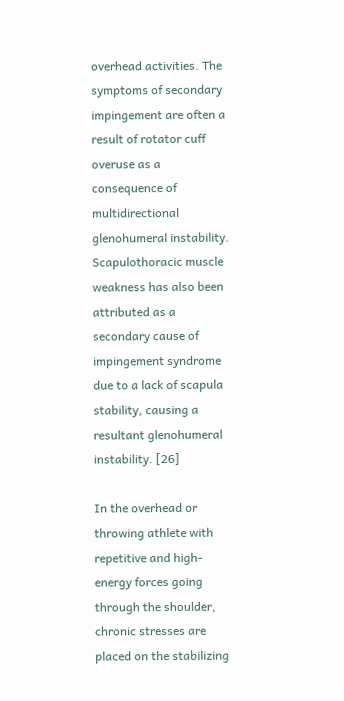overhead activities. The symptoms of secondary impingement are often a result of rotator cuff overuse as a consequence of multidirectional glenohumeral instability. Scapulothoracic muscle weakness has also been attributed as a secondary cause of impingement syndrome due to a lack of scapula stability, causing a resultant glenohumeral instability. [26]

In the overhead or throwing athlete with repetitive and high-energy forces going through the shoulder, chronic stresses are placed on the stabilizing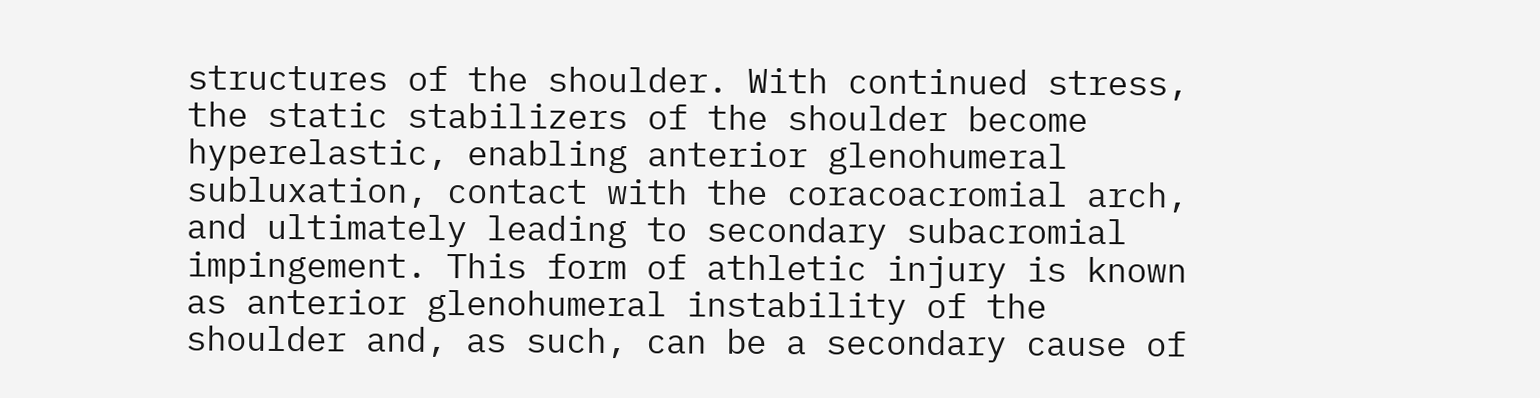structures of the shoulder. With continued stress, the static stabilizers of the shoulder become hyperelastic, enabling anterior glenohumeral subluxation, contact with the coracoacromial arch, and ultimately leading to secondary subacromial impingement. This form of athletic injury is known as anterior glenohumeral instability of the shoulder and, as such, can be a secondary cause of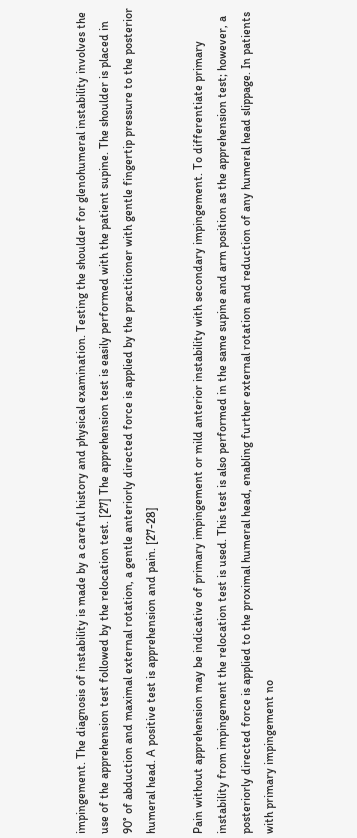impingement. The diagnosis of instability is made by a careful history and physical examination. Testing the shoulder for glenohumeral instability involves the use of the apprehension test followed by the relocation test. [27] The apprehension test is easily performed with the patient supine. The shoulder is placed in 90° of abduction and maximal external rotation, a gentle anteriorly directed force is applied by the practitioner with gentle fingertip pressure to the posterior humeral head. A positive test is apprehension and pain. [27-28]

Pain without apprehension may be indicative of primary impingement or mild anterior instability with secondary impingement. To differentiate primary instability from impingement the relocation test is used. This test is also performed in the same supine and arm position as the apprehension test; however, a posteriorly directed force is applied to the proximal humeral head, enabling further external rotation and reduction of any humeral head slippage. In patients with primary impingement no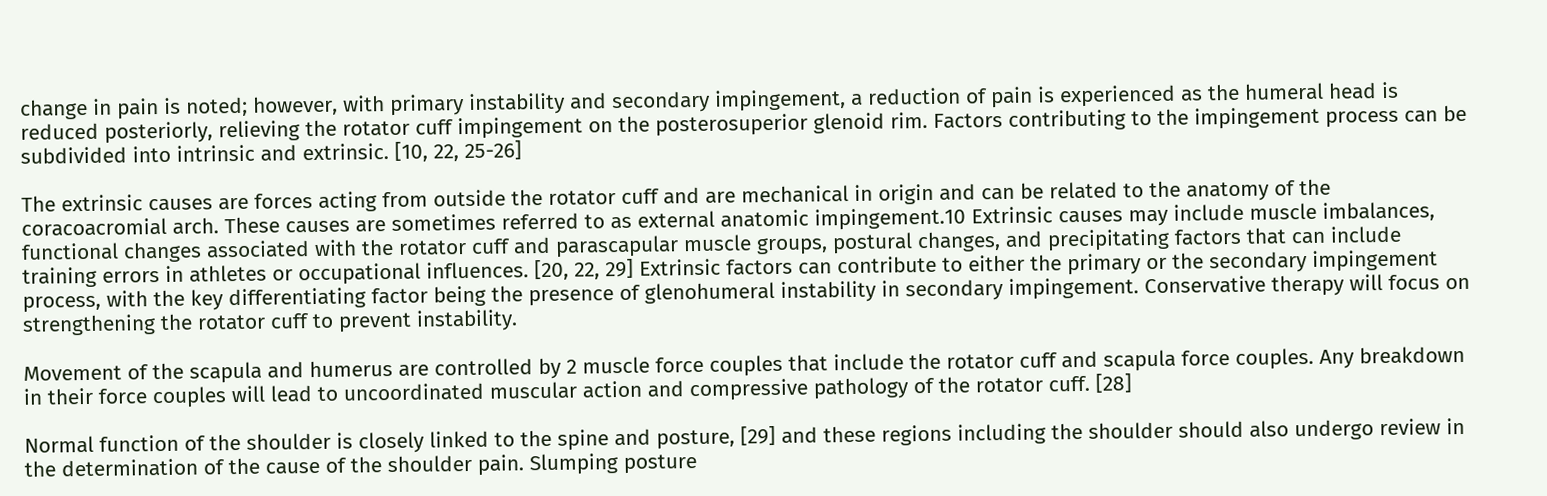change in pain is noted; however, with primary instability and secondary impingement, a reduction of pain is experienced as the humeral head is reduced posteriorly, relieving the rotator cuff impingement on the posterosuperior glenoid rim. Factors contributing to the impingement process can be subdivided into intrinsic and extrinsic. [10, 22, 25-26]

The extrinsic causes are forces acting from outside the rotator cuff and are mechanical in origin and can be related to the anatomy of the coracoacromial arch. These causes are sometimes referred to as external anatomic impingement.10 Extrinsic causes may include muscle imbalances, functional changes associated with the rotator cuff and parascapular muscle groups, postural changes, and precipitating factors that can include training errors in athletes or occupational influences. [20, 22, 29] Extrinsic factors can contribute to either the primary or the secondary impingement process, with the key differentiating factor being the presence of glenohumeral instability in secondary impingement. Conservative therapy will focus on strengthening the rotator cuff to prevent instability.

Movement of the scapula and humerus are controlled by 2 muscle force couples that include the rotator cuff and scapula force couples. Any breakdown in their force couples will lead to uncoordinated muscular action and compressive pathology of the rotator cuff. [28]

Normal function of the shoulder is closely linked to the spine and posture, [29] and these regions including the shoulder should also undergo review in the determination of the cause of the shoulder pain. Slumping posture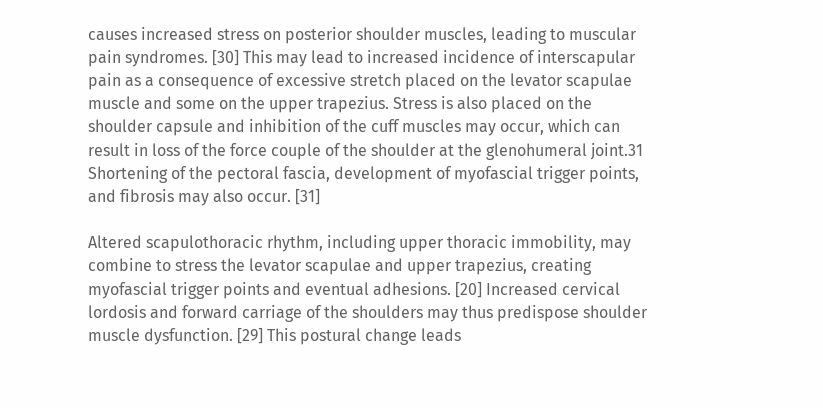causes increased stress on posterior shoulder muscles, leading to muscular pain syndromes. [30] This may lead to increased incidence of interscapular pain as a consequence of excessive stretch placed on the levator scapulae muscle and some on the upper trapezius. Stress is also placed on the shoulder capsule and inhibition of the cuff muscles may occur, which can result in loss of the force couple of the shoulder at the glenohumeral joint.31 Shortening of the pectoral fascia, development of myofascial trigger points, and fibrosis may also occur. [31]

Altered scapulothoracic rhythm, including upper thoracic immobility, may combine to stress the levator scapulae and upper trapezius, creating myofascial trigger points and eventual adhesions. [20] Increased cervical lordosis and forward carriage of the shoulders may thus predispose shoulder muscle dysfunction. [29] This postural change leads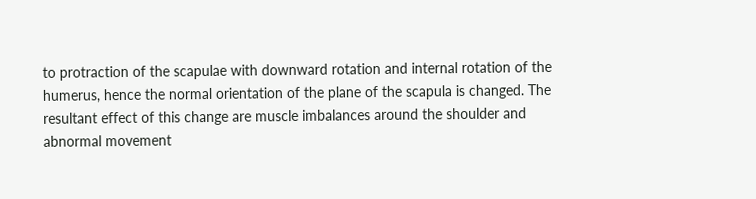to protraction of the scapulae with downward rotation and internal rotation of the humerus, hence the normal orientation of the plane of the scapula is changed. The resultant effect of this change are muscle imbalances around the shoulder and abnormal movement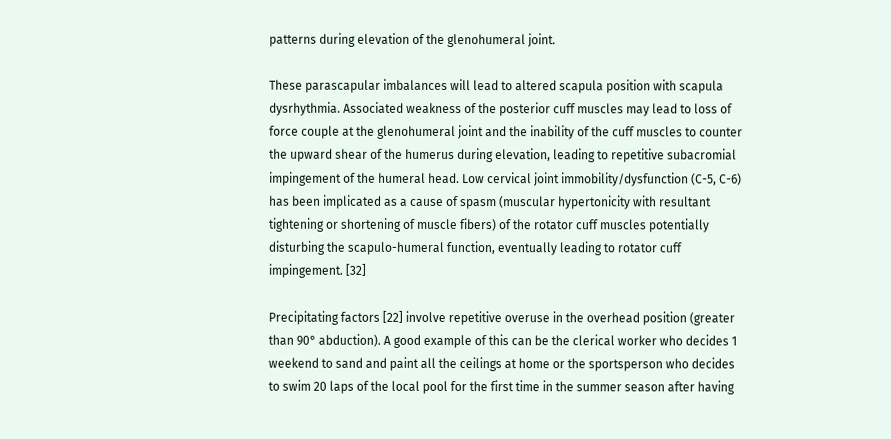patterns during elevation of the glenohumeral joint.

These parascapular imbalances will lead to altered scapula position with scapula dysrhythmia. Associated weakness of the posterior cuff muscles may lead to loss of force couple at the glenohumeral joint and the inability of the cuff muscles to counter the upward shear of the humerus during elevation, leading to repetitive subacromial impingement of the humeral head. Low cervical joint immobility/dysfunction (C-5, C-6) has been implicated as a cause of spasm (muscular hypertonicity with resultant tightening or shortening of muscle fibers) of the rotator cuff muscles potentially disturbing the scapulo-humeral function, eventually leading to rotator cuff impingement. [32]

Precipitating factors [22] involve repetitive overuse in the overhead position (greater than 90° abduction). A good example of this can be the clerical worker who decides 1 weekend to sand and paint all the ceilings at home or the sportsperson who decides to swim 20 laps of the local pool for the first time in the summer season after having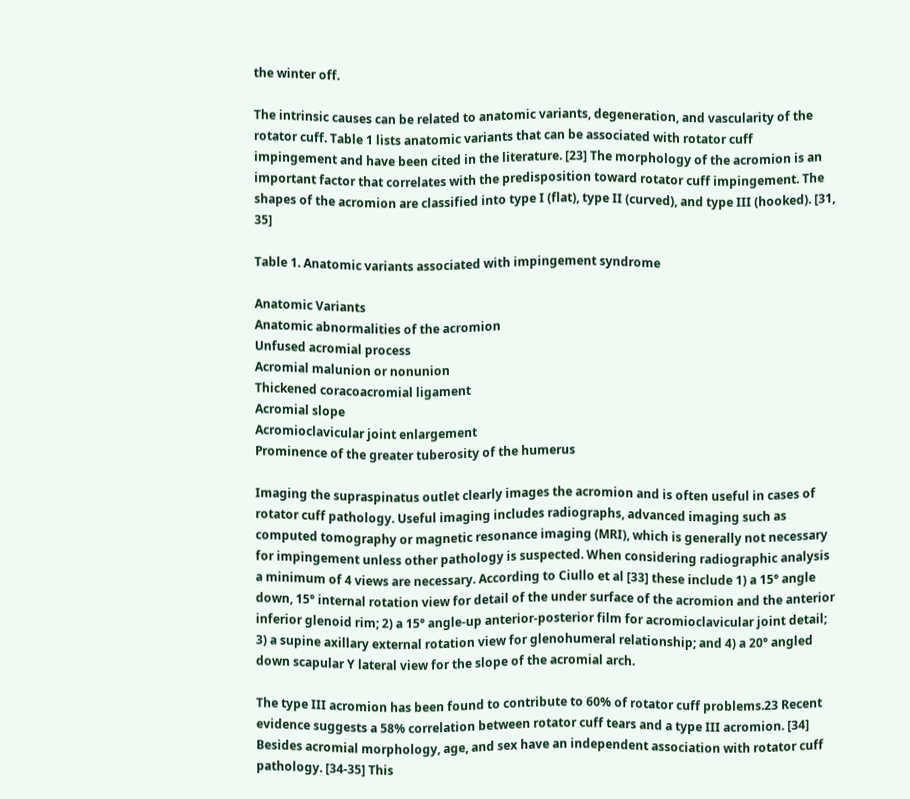the winter off.

The intrinsic causes can be related to anatomic variants, degeneration, and vascularity of the rotator cuff. Table 1 lists anatomic variants that can be associated with rotator cuff impingement and have been cited in the literature. [23] The morphology of the acromion is an important factor that correlates with the predisposition toward rotator cuff impingement. The shapes of the acromion are classified into type I (flat), type II (curved), and type III (hooked). [31, 35]

Table 1. Anatomic variants associated with impingement syndrome

Anatomic Variants
Anatomic abnormalities of the acromion
Unfused acromial process
Acromial malunion or nonunion
Thickened coracoacromial ligament
Acromial slope
Acromioclavicular joint enlargement
Prominence of the greater tuberosity of the humerus

Imaging the supraspinatus outlet clearly images the acromion and is often useful in cases of rotator cuff pathology. Useful imaging includes radiographs, advanced imaging such as computed tomography or magnetic resonance imaging (MRI), which is generally not necessary for impingement unless other pathology is suspected. When considering radiographic analysis a minimum of 4 views are necessary. According to Ciullo et al [33] these include 1) a 15° angle down, 15° internal rotation view for detail of the under surface of the acromion and the anterior inferior glenoid rim; 2) a 15° angle-up anterior-posterior film for acromioclavicular joint detail; 3) a supine axillary external rotation view for glenohumeral relationship; and 4) a 20° angled down scapular Y lateral view for the slope of the acromial arch.

The type III acromion has been found to contribute to 60% of rotator cuff problems.23 Recent evidence suggests a 58% correlation between rotator cuff tears and a type III acromion. [34] Besides acromial morphology, age, and sex have an independent association with rotator cuff pathology. [34-35] This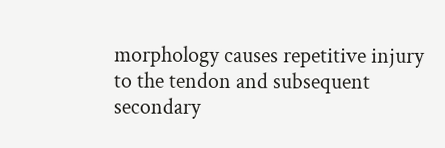morphology causes repetitive injury to the tendon and subsequent secondary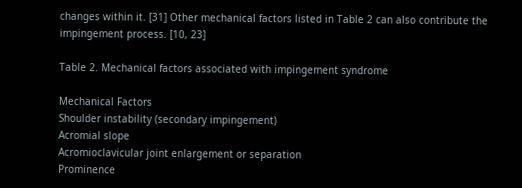changes within it. [31] Other mechanical factors listed in Table 2 can also contribute the impingement process. [10, 23]

Table 2. Mechanical factors associated with impingement syndrome

Mechanical Factors
Shoulder instability (secondary impingement)
Acromial slope
Acromioclavicular joint enlargement or separation
Prominence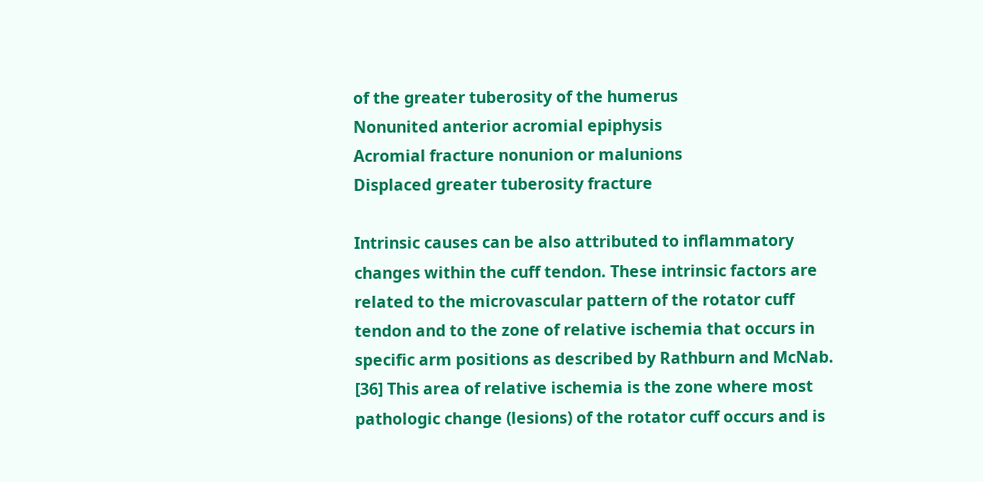of the greater tuberosity of the humerus
Nonunited anterior acromial epiphysis
Acromial fracture nonunion or malunions
Displaced greater tuberosity fracture

Intrinsic causes can be also attributed to inflammatory changes within the cuff tendon. These intrinsic factors are related to the microvascular pattern of the rotator cuff tendon and to the zone of relative ischemia that occurs in specific arm positions as described by Rathburn and McNab. [36] This area of relative ischemia is the zone where most pathologic change (lesions) of the rotator cuff occurs and is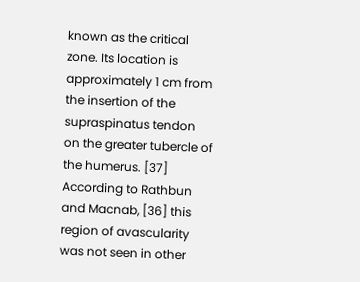known as the critical zone. Its location is approximately 1 cm from the insertion of the supraspinatus tendon on the greater tubercle of the humerus. [37] According to Rathbun and Macnab, [36] this region of avascularity was not seen in other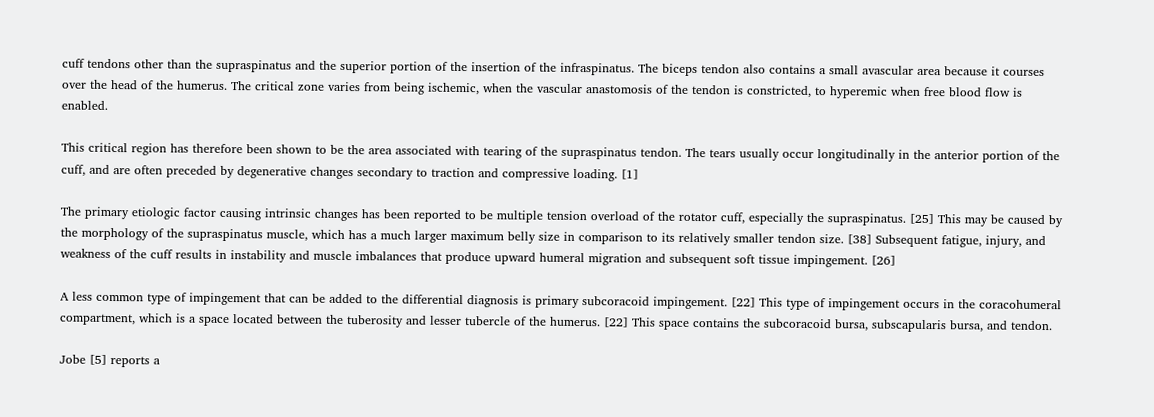cuff tendons other than the supraspinatus and the superior portion of the insertion of the infraspinatus. The biceps tendon also contains a small avascular area because it courses over the head of the humerus. The critical zone varies from being ischemic, when the vascular anastomosis of the tendon is constricted, to hyperemic when free blood flow is enabled.

This critical region has therefore been shown to be the area associated with tearing of the supraspinatus tendon. The tears usually occur longitudinally in the anterior portion of the cuff, and are often preceded by degenerative changes secondary to traction and compressive loading. [1]

The primary etiologic factor causing intrinsic changes has been reported to be multiple tension overload of the rotator cuff, especially the supraspinatus. [25] This may be caused by the morphology of the supraspinatus muscle, which has a much larger maximum belly size in comparison to its relatively smaller tendon size. [38] Subsequent fatigue, injury, and weakness of the cuff results in instability and muscle imbalances that produce upward humeral migration and subsequent soft tissue impingement. [26]

A less common type of impingement that can be added to the differential diagnosis is primary subcoracoid impingement. [22] This type of impingement occurs in the coracohumeral compartment, which is a space located between the tuberosity and lesser tubercle of the humerus. [22] This space contains the subcoracoid bursa, subscapularis bursa, and tendon.

Jobe [5] reports a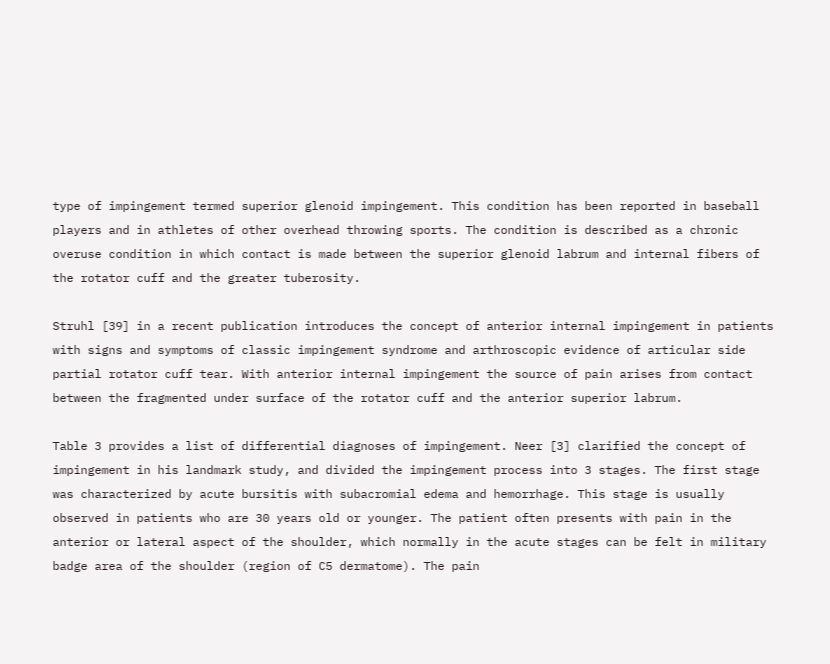type of impingement termed superior glenoid impingement. This condition has been reported in baseball players and in athletes of other overhead throwing sports. The condition is described as a chronic overuse condition in which contact is made between the superior glenoid labrum and internal fibers of the rotator cuff and the greater tuberosity.

Struhl [39] in a recent publication introduces the concept of anterior internal impingement in patients with signs and symptoms of classic impingement syndrome and arthroscopic evidence of articular side partial rotator cuff tear. With anterior internal impingement the source of pain arises from contact between the fragmented under surface of the rotator cuff and the anterior superior labrum.

Table 3 provides a list of differential diagnoses of impingement. Neer [3] clarified the concept of impingement in his landmark study, and divided the impingement process into 3 stages. The first stage was characterized by acute bursitis with subacromial edema and hemorrhage. This stage is usually observed in patients who are 30 years old or younger. The patient often presents with pain in the anterior or lateral aspect of the shoulder, which normally in the acute stages can be felt in military badge area of the shoulder (region of C5 dermatome). The pain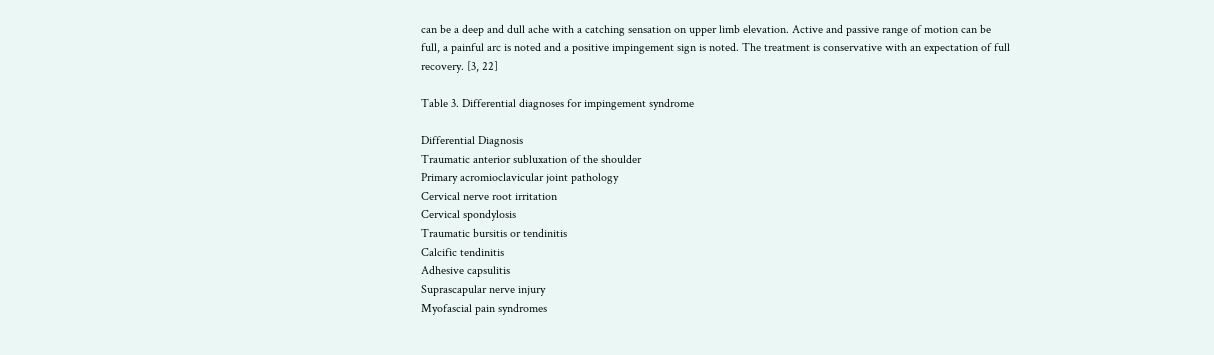can be a deep and dull ache with a catching sensation on upper limb elevation. Active and passive range of motion can be full, a painful arc is noted and a positive impingement sign is noted. The treatment is conservative with an expectation of full recovery. [3, 22]

Table 3. Differential diagnoses for impingement syndrome

Differential Diagnosis
Traumatic anterior subluxation of the shoulder
Primary acromioclavicular joint pathology
Cervical nerve root irritation
Cervical spondylosis
Traumatic bursitis or tendinitis
Calcific tendinitis
Adhesive capsulitis
Suprascapular nerve injury
Myofascial pain syndromes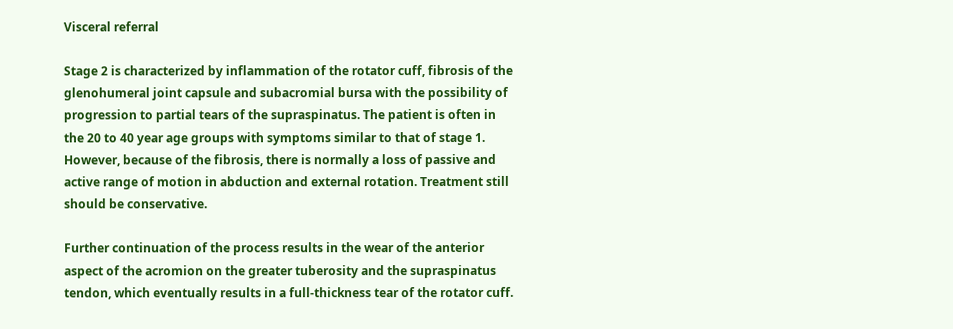Visceral referral

Stage 2 is characterized by inflammation of the rotator cuff, fibrosis of the glenohumeral joint capsule and subacromial bursa with the possibility of progression to partial tears of the supraspinatus. The patient is often in the 20 to 40 year age groups with symptoms similar to that of stage 1. However, because of the fibrosis, there is normally a loss of passive and active range of motion in abduction and external rotation. Treatment still should be conservative.

Further continuation of the process results in the wear of the anterior aspect of the acromion on the greater tuberosity and the supraspinatus tendon, which eventually results in a full-thickness tear of the rotator cuff.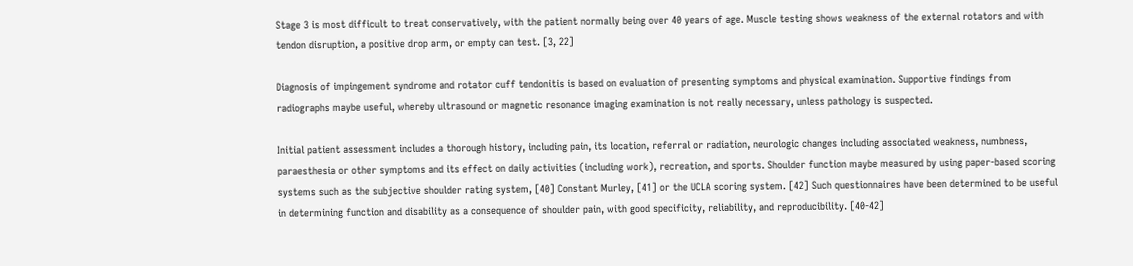Stage 3 is most difficult to treat conservatively, with the patient normally being over 40 years of age. Muscle testing shows weakness of the external rotators and with tendon disruption, a positive drop arm, or empty can test. [3, 22]

Diagnosis of impingement syndrome and rotator cuff tendonitis is based on evaluation of presenting symptoms and physical examination. Supportive findings from radiographs maybe useful, whereby ultrasound or magnetic resonance imaging examination is not really necessary, unless pathology is suspected.

Initial patient assessment includes a thorough history, including pain, its location, referral or radiation, neurologic changes including associated weakness, numbness, paraesthesia or other symptoms and its effect on daily activities (including work), recreation, and sports. Shoulder function maybe measured by using paper-based scoring systems such as the subjective shoulder rating system, [40] Constant Murley, [41] or the UCLA scoring system. [42] Such questionnaires have been determined to be useful in determining function and disability as a consequence of shoulder pain, with good specificity, reliability, and reproducibility. [40-42]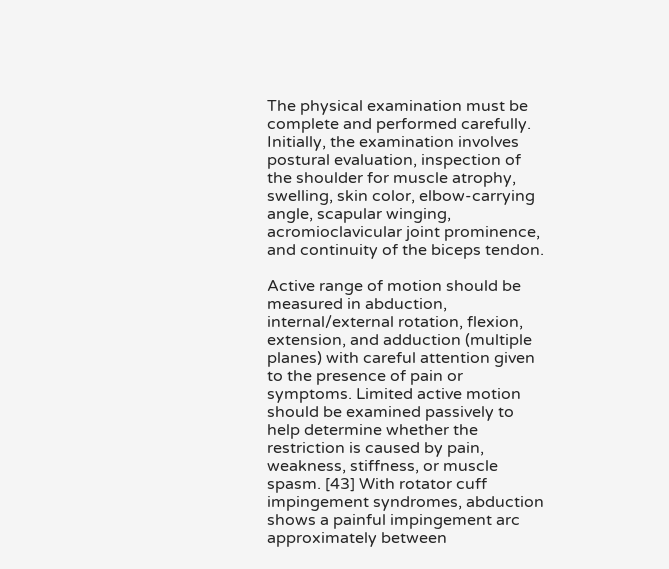The physical examination must be complete and performed carefully. Initially, the examination involves postural evaluation, inspection of the shoulder for muscle atrophy, swelling, skin color, elbow-carrying angle, scapular winging, acromioclavicular joint prominence, and continuity of the biceps tendon.

Active range of motion should be measured in abduction, internal/external rotation, flexion, extension, and adduction (multiple planes) with careful attention given to the presence of pain or symptoms. Limited active motion should be examined passively to help determine whether the restriction is caused by pain, weakness, stiffness, or muscle spasm. [43] With rotator cuff impingement syndromes, abduction shows a painful impingement arc approximately between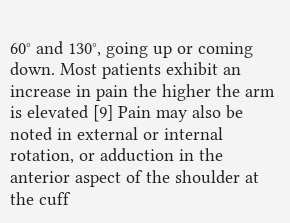60° and 130°, going up or coming down. Most patients exhibit an increase in pain the higher the arm is elevated [9] Pain may also be noted in external or internal rotation, or adduction in the anterior aspect of the shoulder at the cuff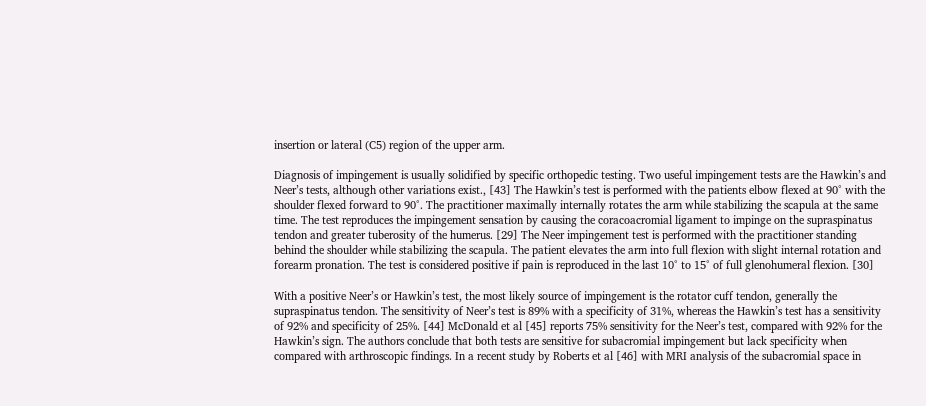insertion or lateral (C5) region of the upper arm.

Diagnosis of impingement is usually solidified by specific orthopedic testing. Two useful impingement tests are the Hawkin’s and Neer’s tests, although other variations exist., [43] The Hawkin’s test is performed with the patients elbow flexed at 90° with the shoulder flexed forward to 90°. The practitioner maximally internally rotates the arm while stabilizing the scapula at the same time. The test reproduces the impingement sensation by causing the coracoacromial ligament to impinge on the supraspinatus tendon and greater tuberosity of the humerus. [29] The Neer impingement test is performed with the practitioner standing behind the shoulder while stabilizing the scapula. The patient elevates the arm into full flexion with slight internal rotation and forearm pronation. The test is considered positive if pain is reproduced in the last 10° to 15° of full glenohumeral flexion. [30]

With a positive Neer’s or Hawkin’s test, the most likely source of impingement is the rotator cuff tendon, generally the supraspinatus tendon. The sensitivity of Neer’s test is 89% with a specificity of 31%, whereas the Hawkin’s test has a sensitivity of 92% and specificity of 25%. [44] McDonald et al [45] reports 75% sensitivity for the Neer’s test, compared with 92% for the Hawkin’s sign. The authors conclude that both tests are sensitive for subacromial impingement but lack specificity when compared with arthroscopic findings. In a recent study by Roberts et al [46] with MRI analysis of the subacromial space in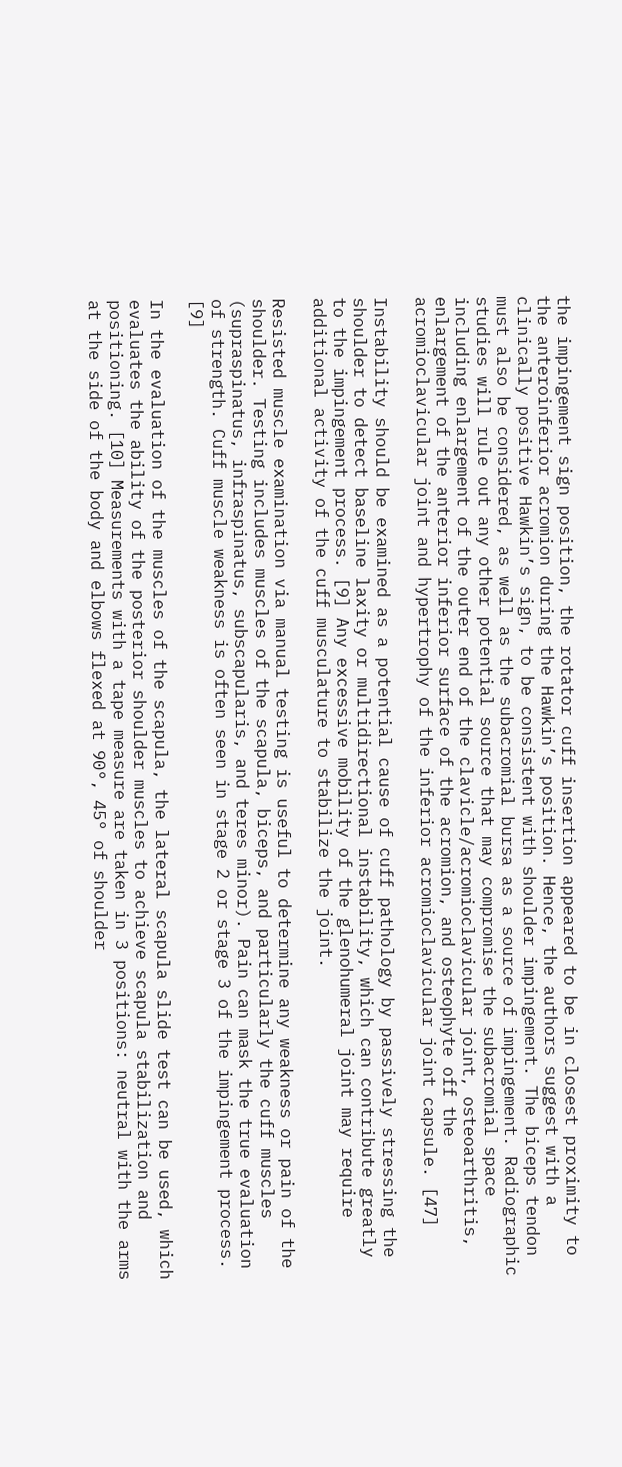the impingement sign position, the rotator cuff insertion appeared to be in closest proximity to the anteroinferior acromion during the Hawkin’s position. Hence, the authors suggest with a clinically positive Hawkin’s sign, to be consistent with shoulder impingement. The biceps tendon must also be considered, as well as the subacromial bursa as a source of impingement. Radiographic studies will rule out any other potential source that may compromise the subacromial space including enlargement of the outer end of the clavicle/acromioclavicular joint, osteoarthritis, enlargement of the anterior inferior surface of the acromion, and osteophyte off the acromioclavicular joint and hypertrophy of the inferior acromioclavicular joint capsule. [47]

Instability should be examined as a potential cause of cuff pathology by passively stressing the shoulder to detect baseline laxity or multidirectional instability, which can contribute greatly to the impingement process. [9] Any excessive mobility of the glenohumeral joint may require additional activity of the cuff musculature to stabilize the joint.

Resisted muscle examination via manual testing is useful to determine any weakness or pain of the shoulder. Testing includes muscles of the scapula, biceps, and particularly the cuff muscles (supraspinatus, infraspinatus, subscapularis, and teres minor). Pain can mask the true evaluation of strength. Cuff muscle weakness is often seen in stage 2 or stage 3 of the impingement process. [9]

In the evaluation of the muscles of the scapula, the lateral scapula slide test can be used, which evaluates the ability of the posterior shoulder muscles to achieve scapula stabilization and positioning. [10] Measurements with a tape measure are taken in 3 positions: neutral with the arms at the side of the body and elbows flexed at 90°, 45° of shoulder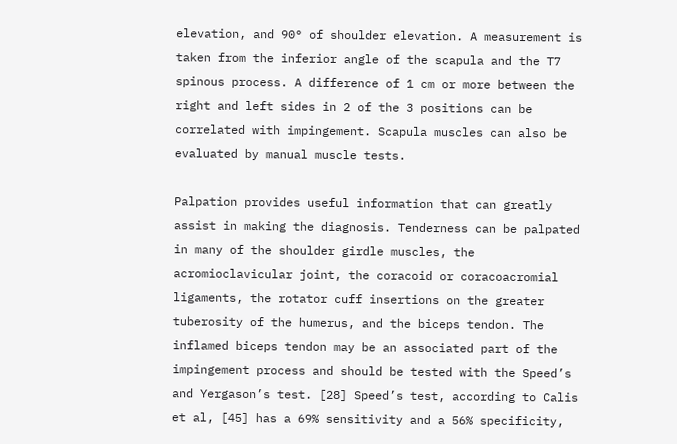elevation, and 90° of shoulder elevation. A measurement is taken from the inferior angle of the scapula and the T7 spinous process. A difference of 1 cm or more between the right and left sides in 2 of the 3 positions can be correlated with impingement. Scapula muscles can also be evaluated by manual muscle tests.

Palpation provides useful information that can greatly assist in making the diagnosis. Tenderness can be palpated in many of the shoulder girdle muscles, the acromioclavicular joint, the coracoid or coracoacromial ligaments, the rotator cuff insertions on the greater tuberosity of the humerus, and the biceps tendon. The inflamed biceps tendon may be an associated part of the impingement process and should be tested with the Speed’s and Yergason’s test. [28] Speed’s test, according to Calis et al, [45] has a 69% sensitivity and a 56% specificity,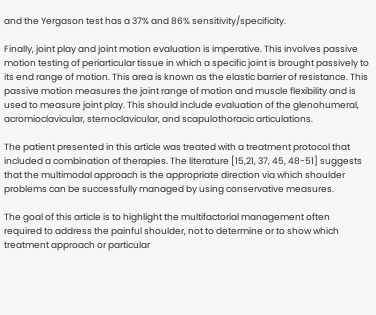and the Yergason test has a 37% and 86% sensitivity/specificity.

Finally, joint play and joint motion evaluation is imperative. This involves passive motion testing of periarticular tissue in which a specific joint is brought passively to its end range of motion. This area is known as the elastic barrier of resistance. This passive motion measures the joint range of motion and muscle flexibility and is used to measure joint play. This should include evaluation of the glenohumeral, acromioclavicular, sternoclavicular, and scapulothoracic articulations.

The patient presented in this article was treated with a treatment protocol that included a combination of therapies. The literature [15,21, 37, 45, 48-51] suggests that the multimodal approach is the appropriate direction via which shoulder problems can be successfully managed by using conservative measures.

The goal of this article is to highlight the multifactorial management often required to address the painful shoulder, not to determine or to show which treatment approach or particular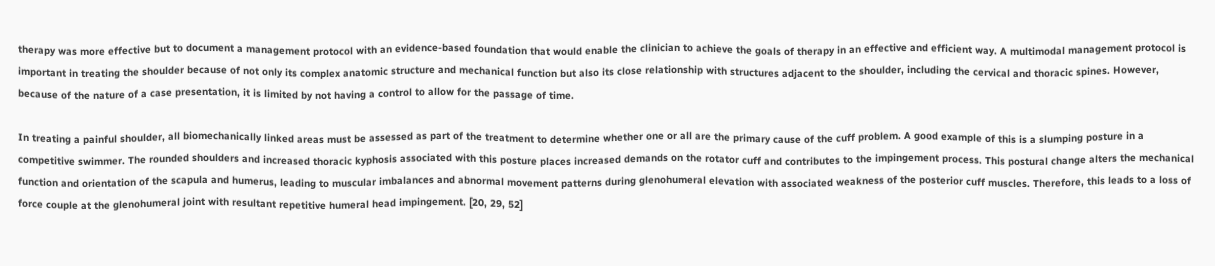therapy was more effective but to document a management protocol with an evidence-based foundation that would enable the clinician to achieve the goals of therapy in an effective and efficient way. A multimodal management protocol is important in treating the shoulder because of not only its complex anatomic structure and mechanical function but also its close relationship with structures adjacent to the shoulder, including the cervical and thoracic spines. However, because of the nature of a case presentation, it is limited by not having a control to allow for the passage of time.

In treating a painful shoulder, all biomechanically linked areas must be assessed as part of the treatment to determine whether one or all are the primary cause of the cuff problem. A good example of this is a slumping posture in a competitive swimmer. The rounded shoulders and increased thoracic kyphosis associated with this posture places increased demands on the rotator cuff and contributes to the impingement process. This postural change alters the mechanical function and orientation of the scapula and humerus, leading to muscular imbalances and abnormal movement patterns during glenohumeral elevation with associated weakness of the posterior cuff muscles. Therefore, this leads to a loss of force couple at the glenohumeral joint with resultant repetitive humeral head impingement. [20, 29, 52]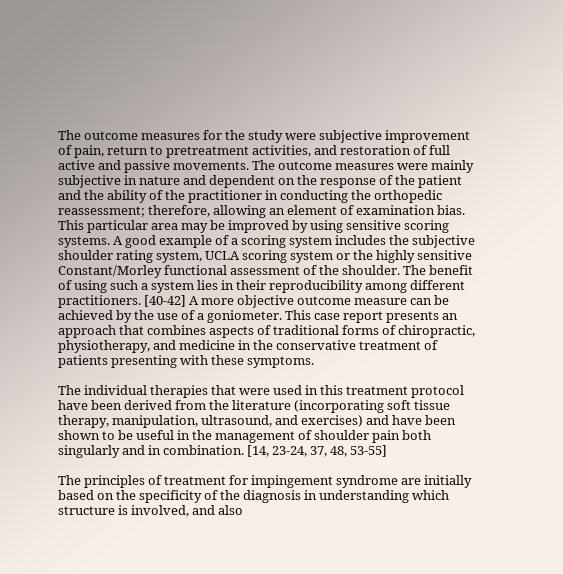The outcome measures for the study were subjective improvement of pain, return to pretreatment activities, and restoration of full active and passive movements. The outcome measures were mainly subjective in nature and dependent on the response of the patient and the ability of the practitioner in conducting the orthopedic reassessment; therefore, allowing an element of examination bias. This particular area may be improved by using sensitive scoring systems. A good example of a scoring system includes the subjective shoulder rating system, UCLA scoring system or the highly sensitive Constant/Morley functional assessment of the shoulder. The benefit of using such a system lies in their reproducibility among different practitioners. [40-42] A more objective outcome measure can be achieved by the use of a goniometer. This case report presents an approach that combines aspects of traditional forms of chiropractic, physiotherapy, and medicine in the conservative treatment of patients presenting with these symptoms.

The individual therapies that were used in this treatment protocol have been derived from the literature (incorporating soft tissue therapy, manipulation, ultrasound, and exercises) and have been shown to be useful in the management of shoulder pain both singularly and in combination. [14, 23-24, 37, 48, 53-55]

The principles of treatment for impingement syndrome are initially based on the specificity of the diagnosis in understanding which structure is involved, and also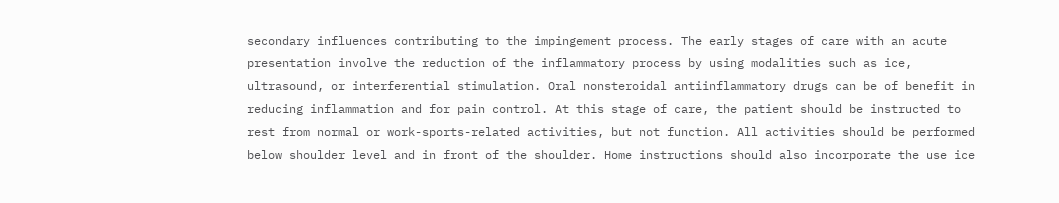secondary influences contributing to the impingement process. The early stages of care with an acute presentation involve the reduction of the inflammatory process by using modalities such as ice, ultrasound, or interferential stimulation. Oral nonsteroidal antiinflammatory drugs can be of benefit in reducing inflammation and for pain control. At this stage of care, the patient should be instructed to rest from normal or work-sports-related activities, but not function. All activities should be performed below shoulder level and in front of the shoulder. Home instructions should also incorporate the use ice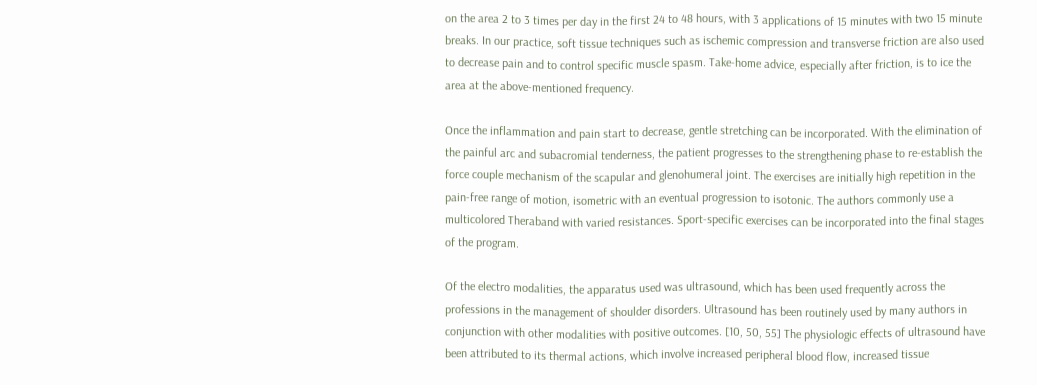on the area 2 to 3 times per day in the first 24 to 48 hours, with 3 applications of 15 minutes with two 15 minute breaks. In our practice, soft tissue techniques such as ischemic compression and transverse friction are also used to decrease pain and to control specific muscle spasm. Take-home advice, especially after friction, is to ice the area at the above-mentioned frequency.

Once the inflammation and pain start to decrease, gentle stretching can be incorporated. With the elimination of the painful arc and subacromial tenderness, the patient progresses to the strengthening phase to re-establish the force couple mechanism of the scapular and glenohumeral joint. The exercises are initially high repetition in the pain-free range of motion, isometric with an eventual progression to isotonic. The authors commonly use a multicolored Theraband with varied resistances. Sport-specific exercises can be incorporated into the final stages of the program.

Of the electro modalities, the apparatus used was ultrasound, which has been used frequently across the professions in the management of shoulder disorders. Ultrasound has been routinely used by many authors in conjunction with other modalities with positive outcomes. [10, 50, 55] The physiologic effects of ultrasound have been attributed to its thermal actions, which involve increased peripheral blood flow, increased tissue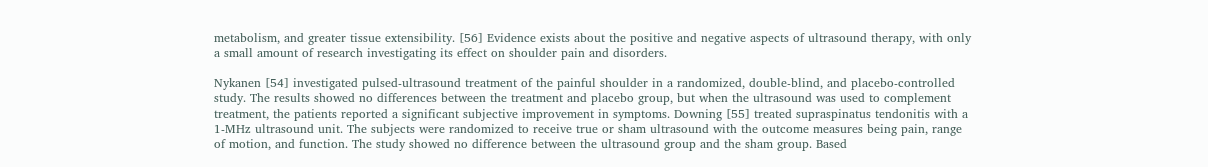metabolism, and greater tissue extensibility. [56] Evidence exists about the positive and negative aspects of ultrasound therapy, with only a small amount of research investigating its effect on shoulder pain and disorders.

Nykanen [54] investigated pulsed-ultrasound treatment of the painful shoulder in a randomized, double-blind, and placebo-controlled study. The results showed no differences between the treatment and placebo group, but when the ultrasound was used to complement treatment, the patients reported a significant subjective improvement in symptoms. Downing [55] treated supraspinatus tendonitis with a 1-MHz ultrasound unit. The subjects were randomized to receive true or sham ultrasound with the outcome measures being pain, range of motion, and function. The study showed no difference between the ultrasound group and the sham group. Based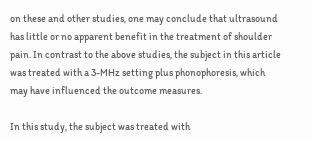on these and other studies, one may conclude that ultrasound has little or no apparent benefit in the treatment of shoulder pain. In contrast to the above studies, the subject in this article was treated with a 3-MHz setting plus phonophoresis, which may have influenced the outcome measures.

In this study, the subject was treated with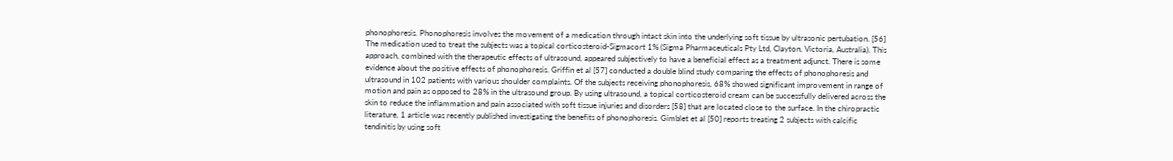phonophoresis. Phonophoresis involves the movement of a medication through intact skin into the underlying soft tissue by ultrasonic pertubation. [56] The medication used to treat the subjects was a topical corticosteroid-Sigmacort 1% (Sigma Pharmaceuticals Pty Ltd, Clayton, Victoria, Australia). This approach, combined with the therapeutic effects of ultrasound, appeared subjectively to have a beneficial effect as a treatment adjunct. There is some evidence about the positive effects of phonophoresis. Griffin et al [57] conducted a double blind study comparing the effects of phonophoresis and ultrasound in 102 patients with various shoulder complaints. Of the subjects receiving phonophoresis, 68% showed significant improvement in range of motion and pain as opposed to 28% in the ultrasound group. By using ultrasound, a topical corticosteroid cream can be successfully delivered across the skin to reduce the inflammation and pain associated with soft tissue injuries and disorders [58] that are located close to the surface. In the chiropractic literature, 1 article was recently published investigating the benefits of phonophoresis. Gimblet et al [50] reports treating 2 subjects with calcific tendinitis by using soft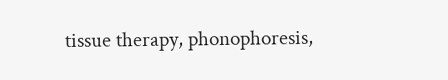tissue therapy, phonophoresis,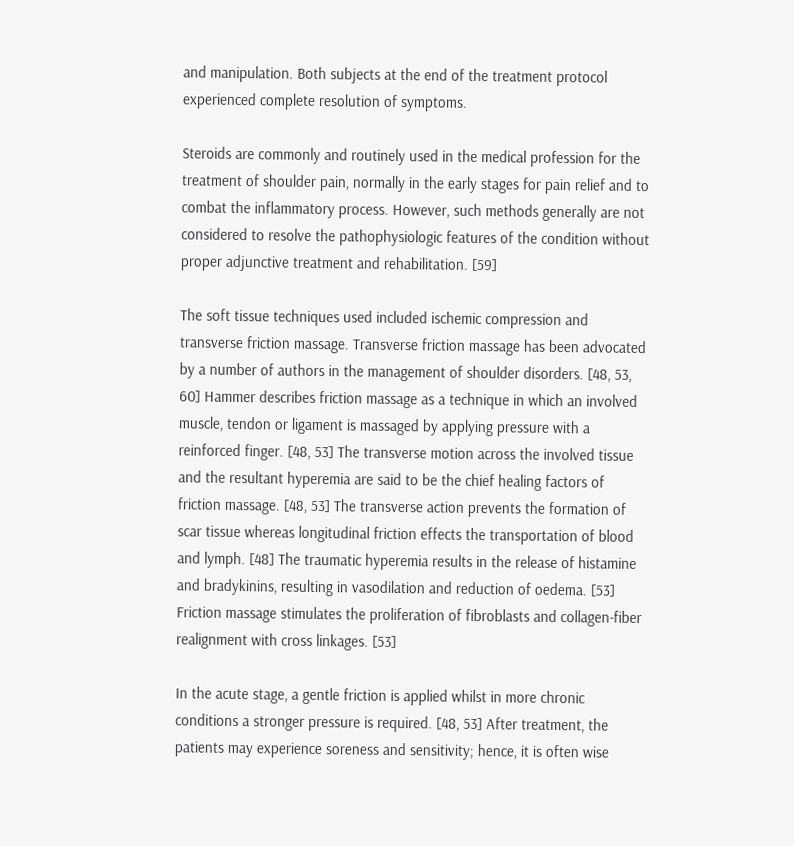and manipulation. Both subjects at the end of the treatment protocol experienced complete resolution of symptoms.

Steroids are commonly and routinely used in the medical profession for the treatment of shoulder pain, normally in the early stages for pain relief and to combat the inflammatory process. However, such methods generally are not considered to resolve the pathophysiologic features of the condition without proper adjunctive treatment and rehabilitation. [59]

The soft tissue techniques used included ischemic compression and transverse friction massage. Transverse friction massage has been advocated by a number of authors in the management of shoulder disorders. [48, 53, 60] Hammer describes friction massage as a technique in which an involved muscle, tendon or ligament is massaged by applying pressure with a reinforced finger. [48, 53] The transverse motion across the involved tissue and the resultant hyperemia are said to be the chief healing factors of friction massage. [48, 53] The transverse action prevents the formation of scar tissue whereas longitudinal friction effects the transportation of blood and lymph. [48] The traumatic hyperemia results in the release of histamine and bradykinins, resulting in vasodilation and reduction of oedema. [53] Friction massage stimulates the proliferation of fibroblasts and collagen-fiber realignment with cross linkages. [53]

In the acute stage, a gentle friction is applied whilst in more chronic conditions a stronger pressure is required. [48, 53] After treatment, the patients may experience soreness and sensitivity; hence, it is often wise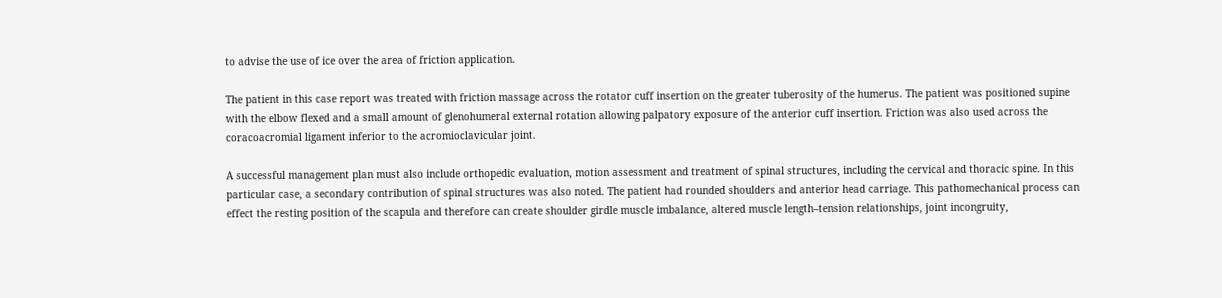to advise the use of ice over the area of friction application.

The patient in this case report was treated with friction massage across the rotator cuff insertion on the greater tuberosity of the humerus. The patient was positioned supine with the elbow flexed and a small amount of glenohumeral external rotation allowing palpatory exposure of the anterior cuff insertion. Friction was also used across the coracoacromial ligament inferior to the acromioclavicular joint.

A successful management plan must also include orthopedic evaluation, motion assessment and treatment of spinal structures, including the cervical and thoracic spine. In this particular case, a secondary contribution of spinal structures was also noted. The patient had rounded shoulders and anterior head carriage. This pathomechanical process can effect the resting position of the scapula and therefore can create shoulder girdle muscle imbalance, altered muscle length–tension relationships, joint incongruity,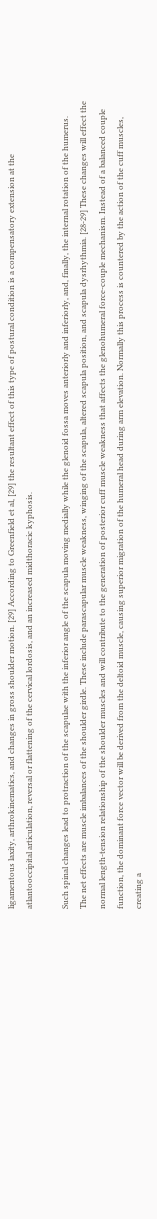ligamentous laxity, arthrokinematics, and changes in gross shoulder motion. [29] According to Greenfield et al, [29] the resultant effect of this type of postural condition is a compensatory extension at the atlantooccipital articulation, reversal or flattening of the cervical lordosis, and an increased midthoracic kyphosis.

Such spinal changes lead to protraction of the scapulae with the inferior angle of the scapula moving medially while the glenoid fossa moves anteriorly and inferiorly, and, finally, the internal rotation of the humerus. The net effects are muscle imbalances of the shoulder girdle. These include parascapular muscle weakness, winging of the scapula, altered scapula position, and scapula dysrhythmia. [28-29] These changes will effect the normal length-tension relationship of the shoulder muscles and will contribute to the generation of posterior cuff muscle weakness that affects the glenohumeral force-couple mechanism. Instead of a balanced couple function, the dominant force vector will be derived from the deltoid muscle, causing superior migration of the humeral head during arm elevation. Normally this process is countered by the action of the cuff muscles, creating a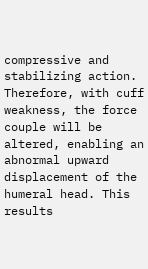compressive and stabilizing action. Therefore, with cuff weakness, the force couple will be altered, enabling an abnormal upward displacement of the humeral head. This results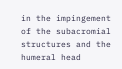in the impingement of the subacromial structures and the humeral head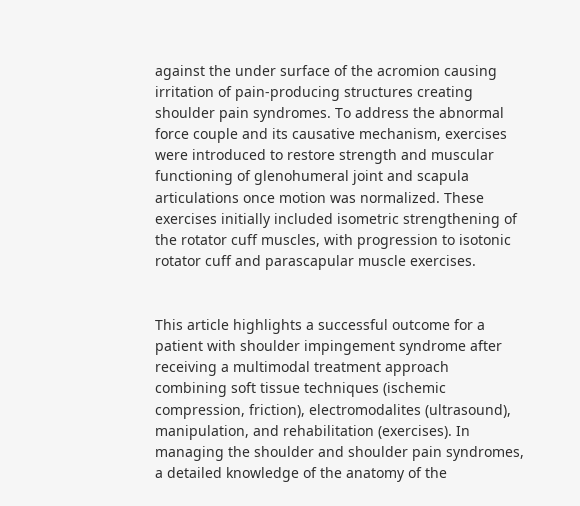against the under surface of the acromion causing irritation of pain-producing structures creating shoulder pain syndromes. To address the abnormal force couple and its causative mechanism, exercises were introduced to restore strength and muscular functioning of glenohumeral joint and scapula articulations once motion was normalized. These exercises initially included isometric strengthening of the rotator cuff muscles, with progression to isotonic rotator cuff and parascapular muscle exercises.


This article highlights a successful outcome for a patient with shoulder impingement syndrome after receiving a multimodal treatment approach combining soft tissue techniques (ischemic compression, friction), electromodalites (ultrasound), manipulation, and rehabilitation (exercises). In managing the shoulder and shoulder pain syndromes, a detailed knowledge of the anatomy of the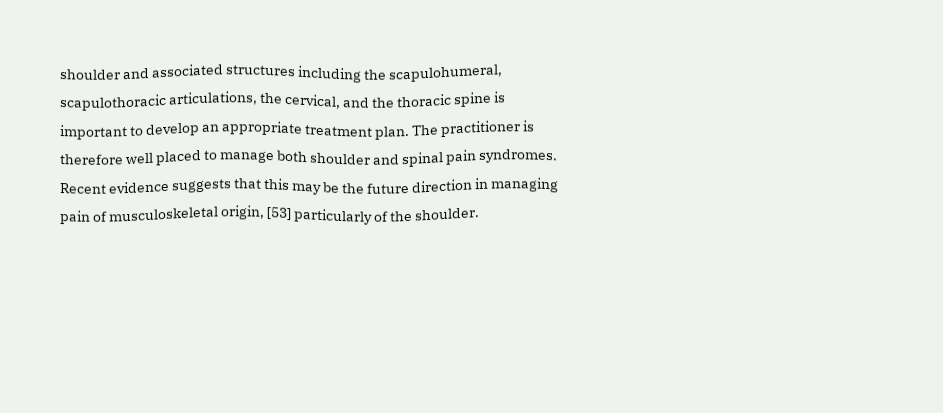shoulder and associated structures including the scapulohumeral, scapulothoracic articulations, the cervical, and the thoracic spine is important to develop an appropriate treatment plan. The practitioner is therefore well placed to manage both shoulder and spinal pain syndromes. Recent evidence suggests that this may be the future direction in managing pain of musculoskeletal origin, [53] particularly of the shoulder.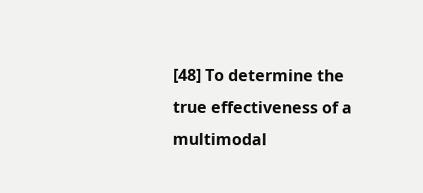[48] To determine the true effectiveness of a multimodal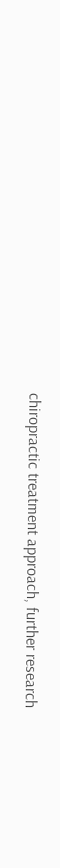chiropractic treatment approach, further research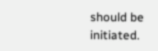should be initiated.